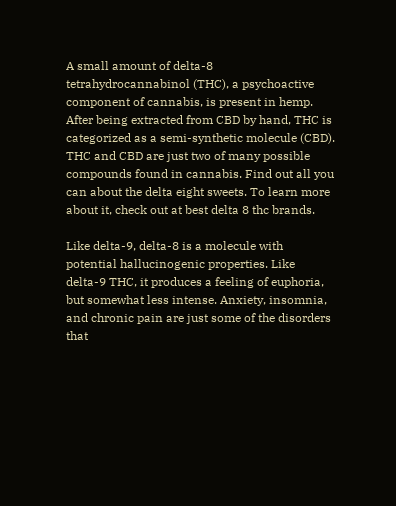A small amount of delta-8 tetrahydrocannabinol (THC), a psychoactive component of cannabis, is present in hemp. After being extracted from CBD by hand, THC is categorized as a semi-synthetic molecule (CBD). THC and CBD are just two of many possible compounds found in cannabis. Find out all you can about the delta eight sweets. To learn more about it, check out at best delta 8 thc brands.

Like delta-9, delta-8 is a molecule with potential hallucinogenic properties. Like delta-9 THC, it produces a feeling of euphoria, but somewhat less intense. Anxiety, insomnia, and chronic pain are just some of the disorders that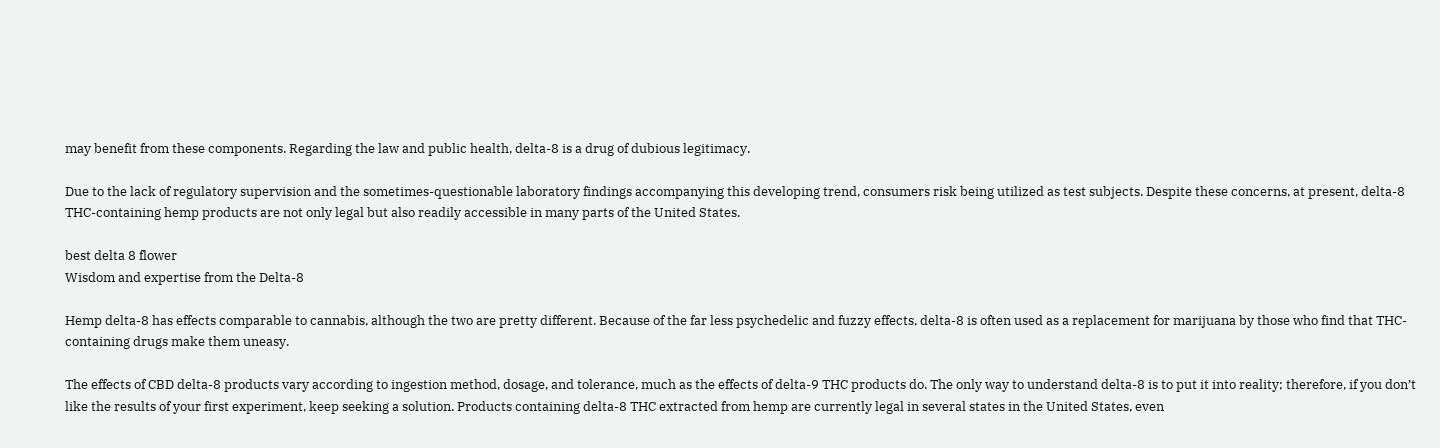may benefit from these components. Regarding the law and public health, delta-8 is a drug of dubious legitimacy.

Due to the lack of regulatory supervision and the sometimes-questionable laboratory findings accompanying this developing trend, consumers risk being utilized as test subjects. Despite these concerns, at present, delta-8 THC-containing hemp products are not only legal but also readily accessible in many parts of the United States.

best delta 8 flower
Wisdom and expertise from the Delta-8

Hemp delta-8 has effects comparable to cannabis, although the two are pretty different. Because of the far less psychedelic and fuzzy effects, delta-8 is often used as a replacement for marijuana by those who find that THC-containing drugs make them uneasy.

The effects of CBD delta-8 products vary according to ingestion method, dosage, and tolerance, much as the effects of delta-9 THC products do. The only way to understand delta-8 is to put it into reality; therefore, if you don’t like the results of your first experiment, keep seeking a solution. Products containing delta-8 THC extracted from hemp are currently legal in several states in the United States, even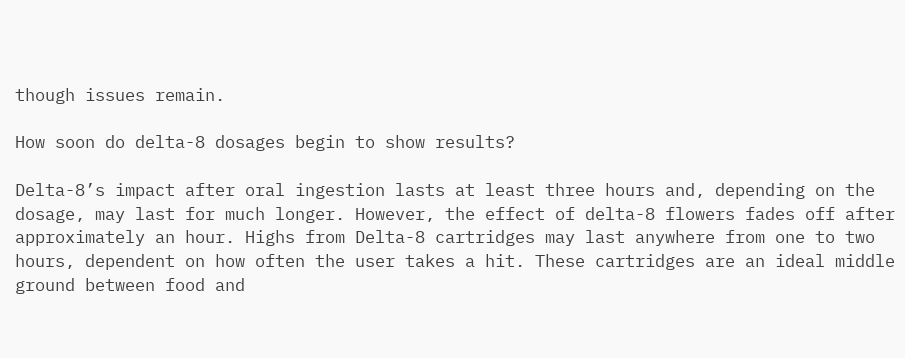though issues remain.

How soon do delta-8 dosages begin to show results?

Delta-8’s impact after oral ingestion lasts at least three hours and, depending on the dosage, may last for much longer. However, the effect of delta-8 flowers fades off after approximately an hour. Highs from Delta-8 cartridges may last anywhere from one to two hours, dependent on how often the user takes a hit. These cartridges are an ideal middle ground between food and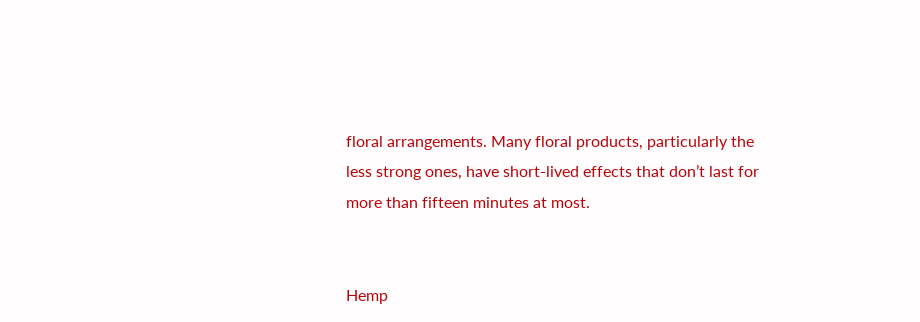floral arrangements. Many floral products, particularly the less strong ones, have short-lived effects that don’t last for more than fifteen minutes at most.


Hemp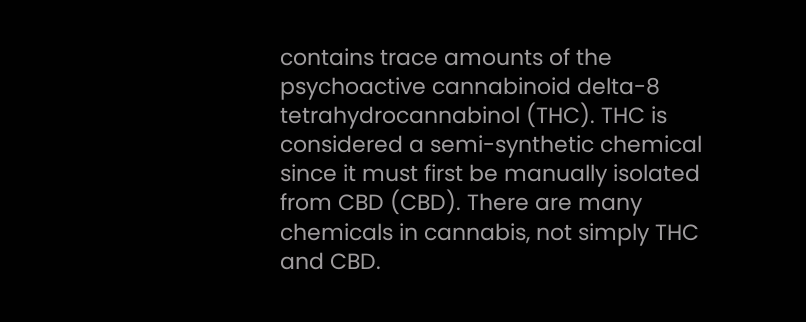contains trace amounts of the psychoactive cannabinoid delta-8 tetrahydrocannabinol (THC). THC is considered a semi-synthetic chemical since it must first be manually isolated from CBD (CBD). There are many chemicals in cannabis, not simply THC and CBD.